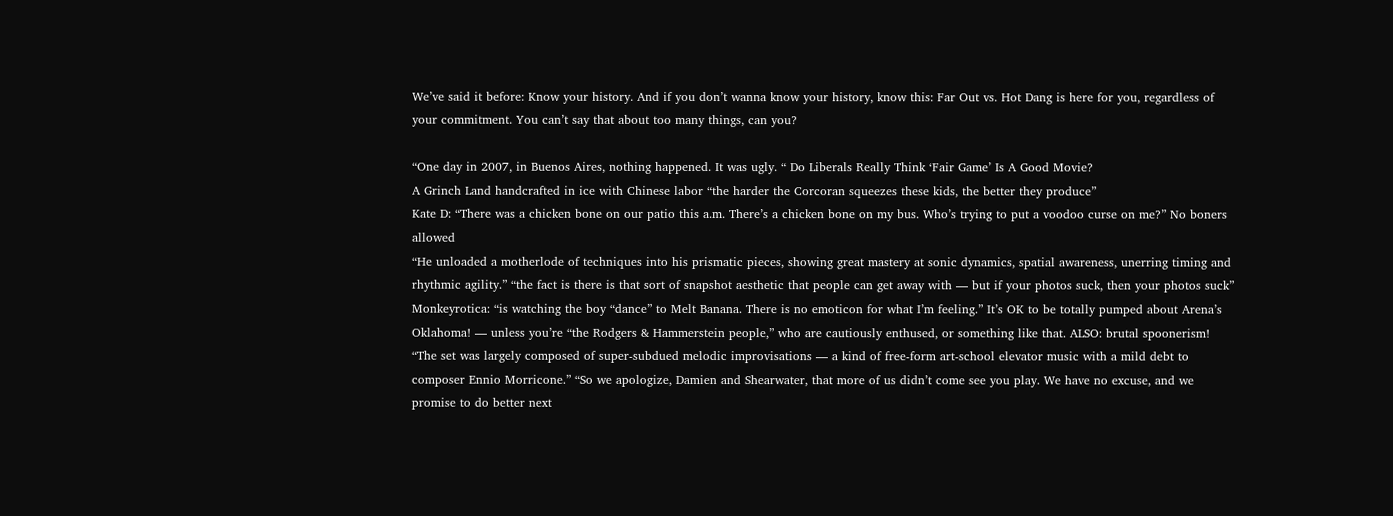We’ve said it before: Know your history. And if you don’t wanna know your history, know this: Far Out vs. Hot Dang is here for you, regardless of your commitment. You can’t say that about too many things, can you?

“One day in 2007, in Buenos Aires, nothing happened. It was ugly. “ Do Liberals Really Think ‘Fair Game’ Is A Good Movie?
A Grinch Land handcrafted in ice with Chinese labor “the harder the Corcoran squeezes these kids, the better they produce”
Kate D: “There was a chicken bone on our patio this a.m. There’s a chicken bone on my bus. Who’s trying to put a voodoo curse on me?” No boners allowed
“He unloaded a motherlode of techniques into his prismatic pieces, showing great mastery at sonic dynamics, spatial awareness, unerring timing and rhythmic agility.” “the fact is there is that sort of snapshot aesthetic that people can get away with — but if your photos suck, then your photos suck”
Monkeyrotica: “is watching the boy “dance” to Melt Banana. There is no emoticon for what I’m feeling.” It’s OK to be totally pumped about Arena’s Oklahoma! — unless you’re “the Rodgers & Hammerstein people,” who are cautiously enthused, or something like that. ALSO: brutal spoonerism!
“The set was largely composed of super-subdued melodic improvisations — a kind of free-form art-school elevator music with a mild debt to composer Ennio Morricone.” “So we apologize, Damien and Shearwater, that more of us didn’t come see you play. We have no excuse, and we promise to do better next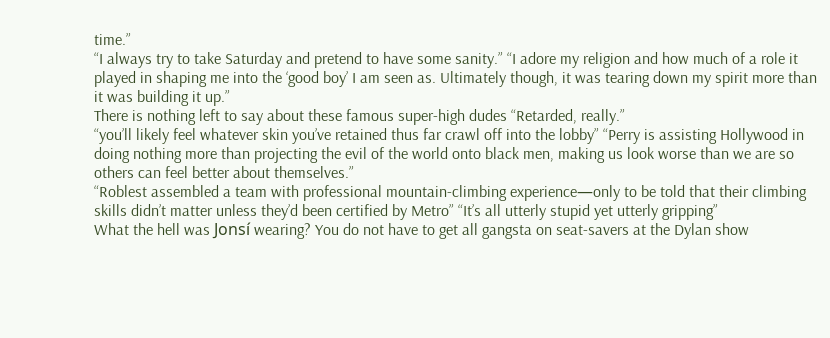time.”
“I always try to take Saturday and pretend to have some sanity.” “I adore my religion and how much of a role it played in shaping me into the ‘good boy’ I am seen as. Ultimately though, it was tearing down my spirit more than it was building it up.”
There is nothing left to say about these famous super-high dudes “Retarded, really.”
“you’ll likely feel whatever skin you’ve retained thus far crawl off into the lobby” “Perry is assisting Hollywood in doing nothing more than projecting the evil of the world onto black men, making us look worse than we are so others can feel better about themselves.”
“Roblest assembled a team with professional mountain-climbing experience—only to be told that their climbing skills didn’t matter unless they’d been certified by Metro” “It’s all utterly stupid yet utterly gripping”
What the hell was Jonsí wearing? You do not have to get all gangsta on seat-savers at the Dylan show